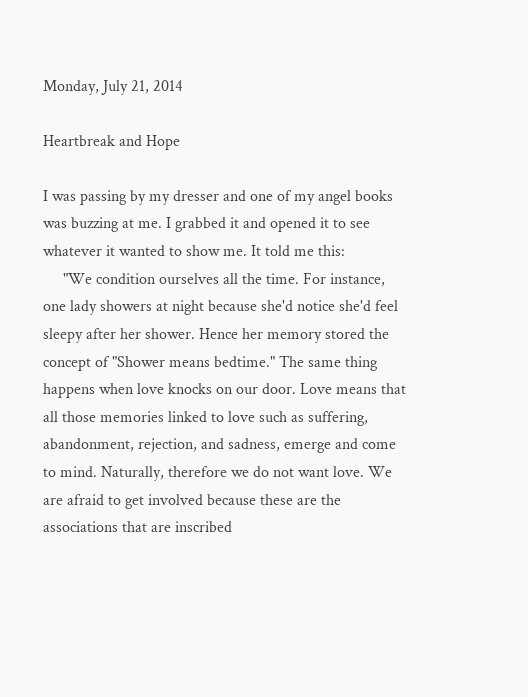Monday, July 21, 2014

Heartbreak and Hope

I was passing by my dresser and one of my angel books was buzzing at me. I grabbed it and opened it to see whatever it wanted to show me. It told me this:
     "We condition ourselves all the time. For instance, one lady showers at night because she'd notice she'd feel sleepy after her shower. Hence her memory stored the concept of "Shower means bedtime." The same thing happens when love knocks on our door. Love means that all those memories linked to love such as suffering, abandonment, rejection, and sadness, emerge and come to mind. Naturally, therefore we do not want love. We are afraid to get involved because these are the associations that are inscribed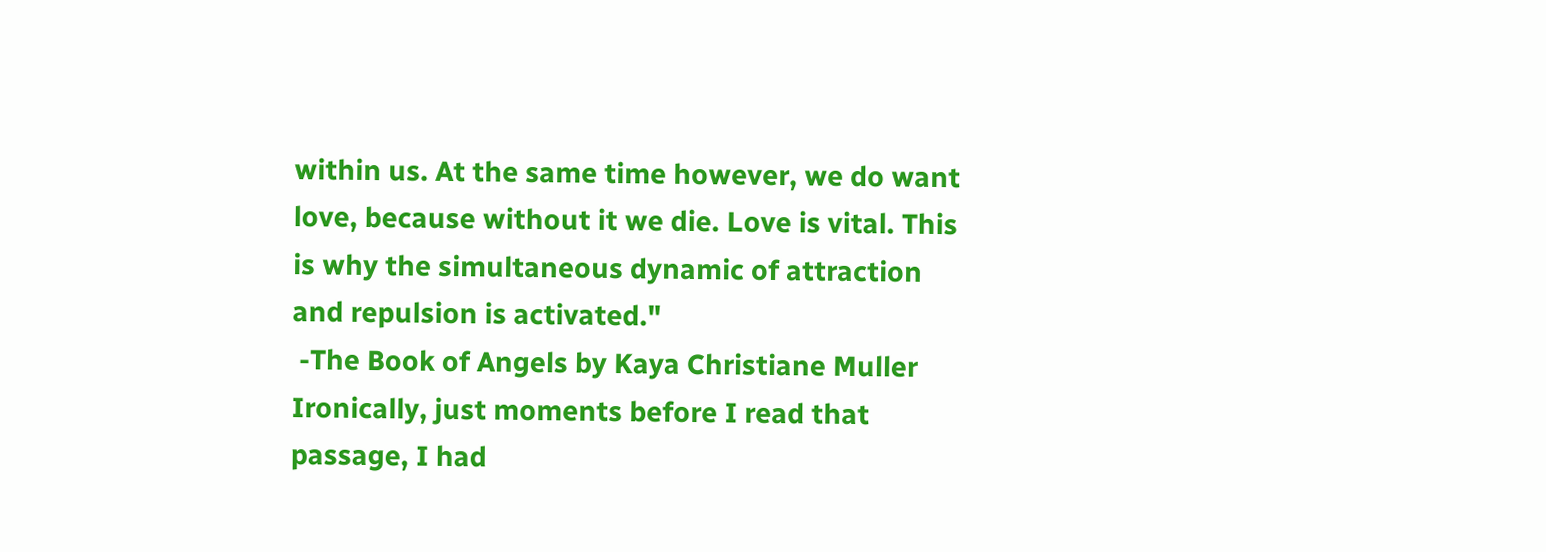within us. At the same time however, we do want love, because without it we die. Love is vital. This is why the simultaneous dynamic of attraction and repulsion is activated."
 -The Book of Angels by Kaya Christiane Muller
Ironically, just moments before I read that passage, I had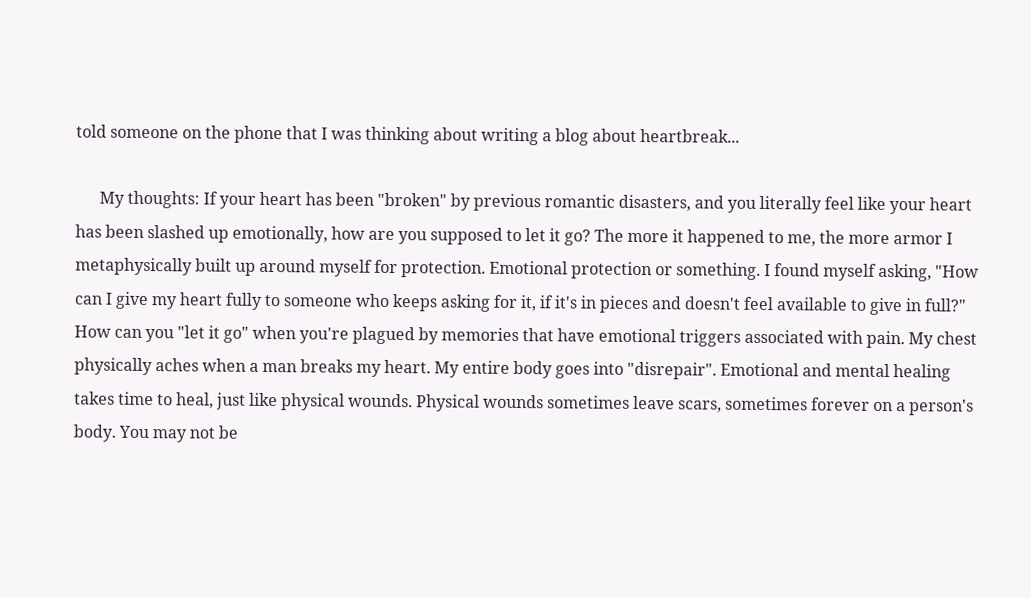told someone on the phone that I was thinking about writing a blog about heartbreak...

      My thoughts: If your heart has been "broken" by previous romantic disasters, and you literally feel like your heart has been slashed up emotionally, how are you supposed to let it go? The more it happened to me, the more armor I metaphysically built up around myself for protection. Emotional protection or something. I found myself asking, "How can I give my heart fully to someone who keeps asking for it, if it's in pieces and doesn't feel available to give in full?" How can you "let it go" when you're plagued by memories that have emotional triggers associated with pain. My chest physically aches when a man breaks my heart. My entire body goes into "disrepair". Emotional and mental healing takes time to heal, just like physical wounds. Physical wounds sometimes leave scars, sometimes forever on a person's body. You may not be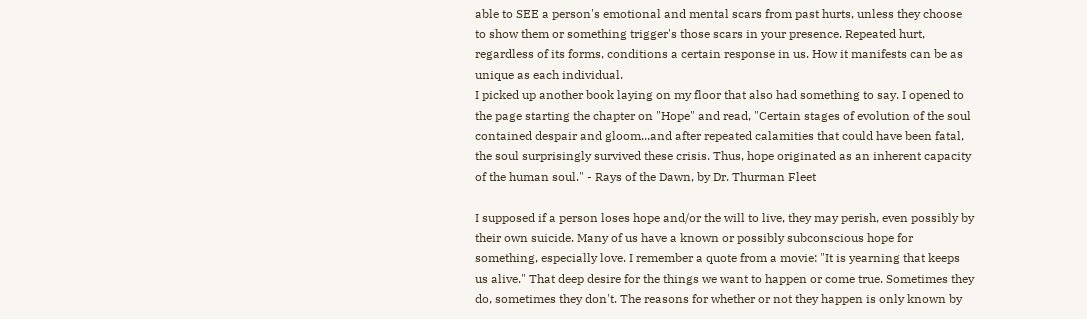able to SEE a person's emotional and mental scars from past hurts, unless they choose to show them or something trigger's those scars in your presence. Repeated hurt, regardless of its forms, conditions a certain response in us. How it manifests can be as unique as each individual.
I picked up another book laying on my floor that also had something to say. I opened to the page starting the chapter on "Hope" and read, "Certain stages of evolution of the soul contained despair and gloom...and after repeated calamities that could have been fatal, the soul surprisingly survived these crisis. Thus, hope originated as an inherent capacity of the human soul." - Rays of the Dawn, by Dr. Thurman Fleet

I supposed if a person loses hope and/or the will to live, they may perish, even possibly by their own suicide. Many of us have a known or possibly subconscious hope for something, especially love. I remember a quote from a movie: "It is yearning that keeps us alive." That deep desire for the things we want to happen or come true. Sometimes they do, sometimes they don't. The reasons for whether or not they happen is only known by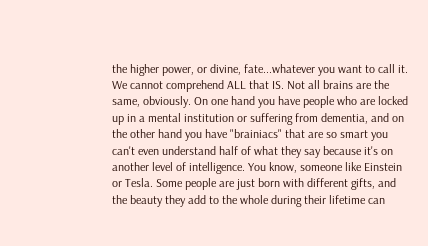the higher power, or divine, fate...whatever you want to call it. We cannot comprehend ALL that IS. Not all brains are the same, obviously. On one hand you have people who are locked up in a mental institution or suffering from dementia, and on the other hand you have "brainiacs" that are so smart you can't even understand half of what they say because it's on another level of intelligence. You know, someone like Einstein or Tesla. Some people are just born with different gifts, and the beauty they add to the whole during their lifetime can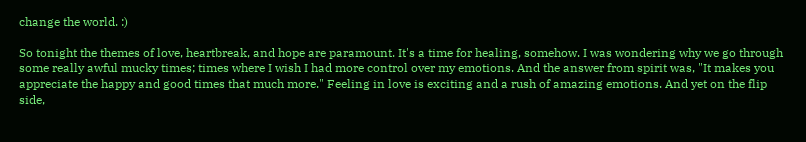change the world. :)

So tonight the themes of love, heartbreak, and hope are paramount. It's a time for healing, somehow. I was wondering why we go through some really awful mucky times; times where I wish I had more control over my emotions. And the answer from spirit was, "It makes you appreciate the happy and good times that much more." Feeling in love is exciting and a rush of amazing emotions. And yet on the flip side,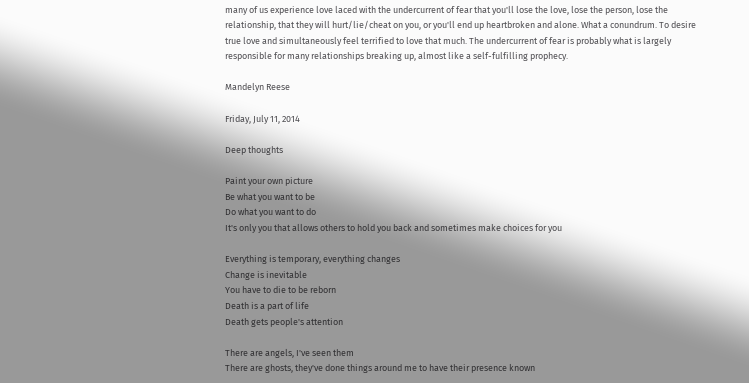many of us experience love laced with the undercurrent of fear that you'll lose the love, lose the person, lose the relationship, that they will hurt/lie/cheat on you, or you'll end up heartbroken and alone. What a conundrum. To desire true love and simultaneously feel terrified to love that much. The undercurrent of fear is probably what is largely responsible for many relationships breaking up, almost like a self-fulfilling prophecy.

Mandelyn Reese

Friday, July 11, 2014

Deep thoughts

Paint your own picture
Be what you want to be
Do what you want to do
It's only you that allows others to hold you back and sometimes make choices for you

Everything is temporary, everything changes
Change is inevitable
You have to die to be reborn
Death is a part of life
Death gets people's attention

There are angels, I've seen them
There are ghosts, they've done things around me to have their presence known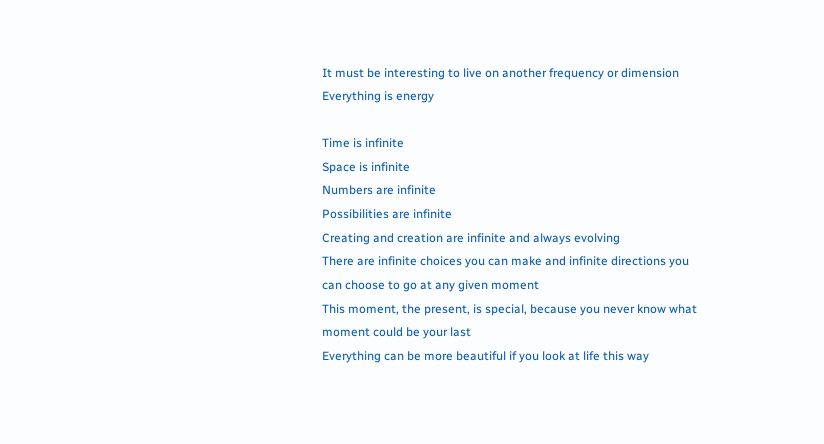It must be interesting to live on another frequency or dimension
Everything is energy

Time is infinite
Space is infinite
Numbers are infinite
Possibilities are infinite
Creating and creation are infinite and always evolving
There are infinite choices you can make and infinite directions you can choose to go at any given moment
This moment, the present, is special, because you never know what moment could be your last
Everything can be more beautiful if you look at life this way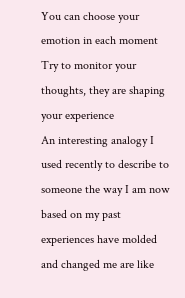You can choose your emotion in each moment
Try to monitor your thoughts, they are shaping your experience
An interesting analogy I used recently to describe to someone the way I am now based on my past experiences have molded and changed me are like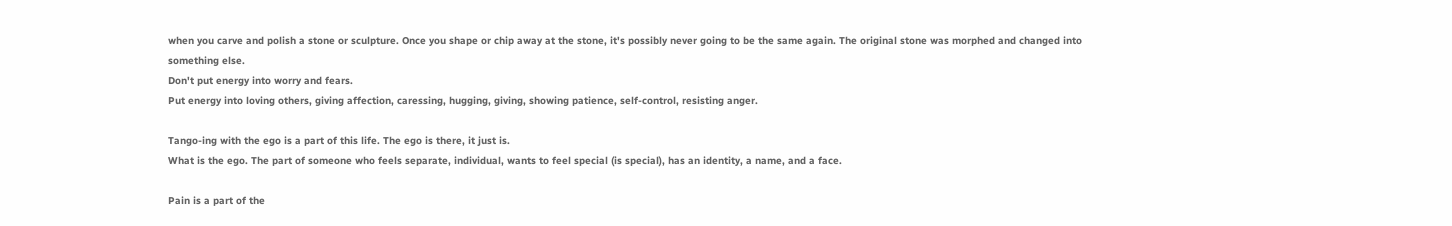when you carve and polish a stone or sculpture. Once you shape or chip away at the stone, it's possibly never going to be the same again. The original stone was morphed and changed into something else.
Don't put energy into worry and fears.
Put energy into loving others, giving affection, caressing, hugging, giving, showing patience, self-control, resisting anger.

Tango-ing with the ego is a part of this life. The ego is there, it just is.
What is the ego. The part of someone who feels separate, individual, wants to feel special (is special), has an identity, a name, and a face.

Pain is a part of the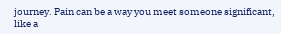journey. Pain can be a way you meet someone significant, like a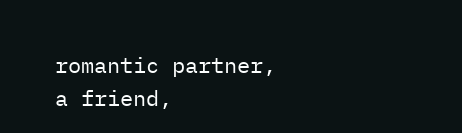romantic partner, a friend,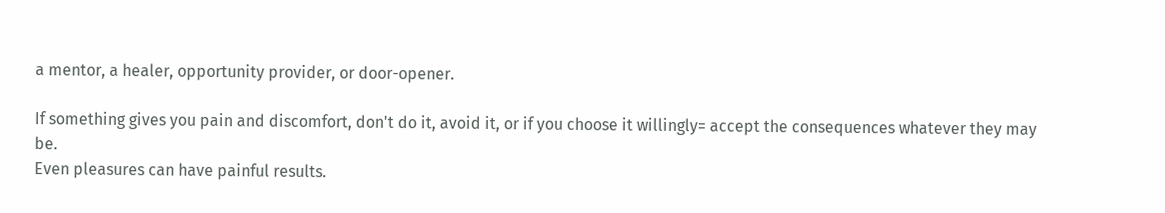a mentor, a healer, opportunity provider, or door-opener.

If something gives you pain and discomfort, don't do it, avoid it, or if you choose it willingly= accept the consequences whatever they may be.
Even pleasures can have painful results.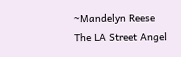~Mandelyn Reese
The LA Street Angel